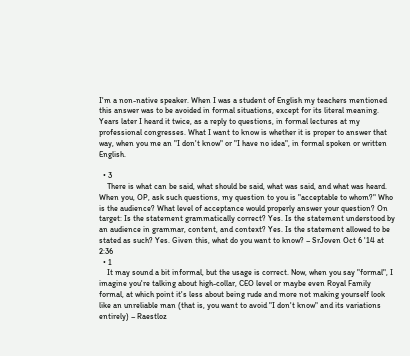I'm a non-native speaker. When I was a student of English my teachers mentioned this answer was to be avoided in formal situations, except for its literal meaning. Years later I heard it twice, as a reply to questions, in formal lectures at my professional congresses. What I want to know is whether it is proper to answer that way, when you me an "I don't know" or "I have no idea", in formal spoken or written English.

  • 3
    There is what can be said, what should be said, what was said, and what was heard. When you, OP, ask such questions, my question to you is "acceptable to whom?" Who is the audience? What level of acceptance would properly answer your question? On target: Is the statement grammatically correct? Yes. Is the statement understood by an audience in grammar, content, and context? Yes. Is the statement allowed to be stated as such? Yes. Given this, what do you want to know? – SrJoven Oct 6 '14 at 2:36
  • 1
    It may sound a bit informal, but the usage is correct. Now, when you say "formal", I imagine you're talking about high-collar, CEO level or maybe even Royal Family formal, at which point it's less about being rude and more not making yourself look like an unreliable man (that is, you want to avoid "I don't know" and its variations entirely) – Raestloz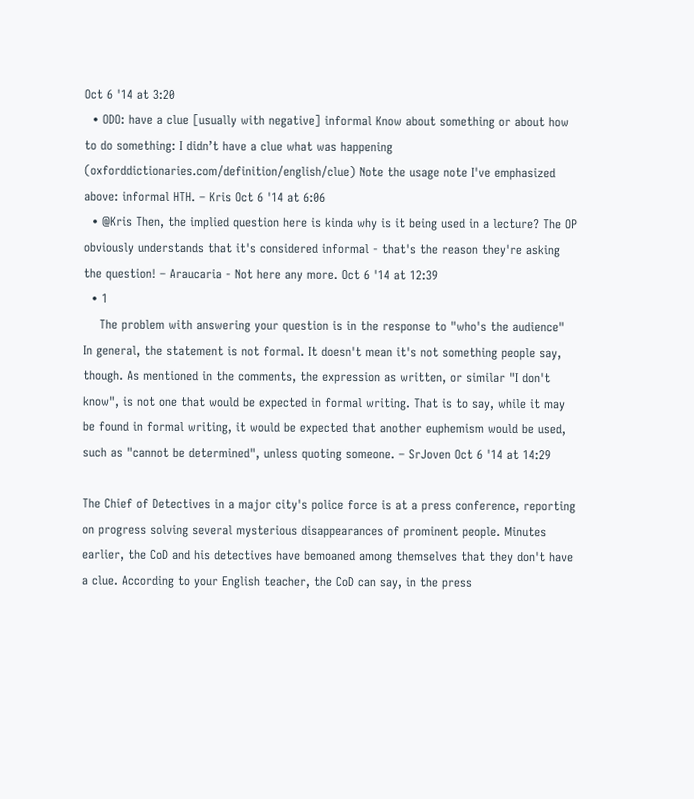Oct 6 '14 at 3:20
  • ODO: have a clue [usually with negative] informal Know about something or about how to do something: I didn’t have a clue what was happening (oxforddictionaries.com/definition/english/clue) Note the usage note I've emphasized above: informal HTH. – Kris Oct 6 '14 at 6:06
  • @Kris Then, the implied question here is kinda why is it being used in a lecture? The OP obviously understands that it's considered informal - that's the reason they're asking the question! – Araucaria - Not here any more. Oct 6 '14 at 12:39
  • 1
    The problem with answering your question is in the response to "who's the audience" In general, the statement is not formal. It doesn't mean it's not something people say, though. As mentioned in the comments, the expression as written, or similar "I don't know", is not one that would be expected in formal writing. That is to say, while it may be found in formal writing, it would be expected that another euphemism would be used, such as "cannot be determined", unless quoting someone. – SrJoven Oct 6 '14 at 14:29

The Chief of Detectives in a major city's police force is at a press conference, reporting on progress solving several mysterious disappearances of prominent people. Minutes earlier, the CoD and his detectives have bemoaned among themselves that they don't have a clue. According to your English teacher, the CoD can say, in the press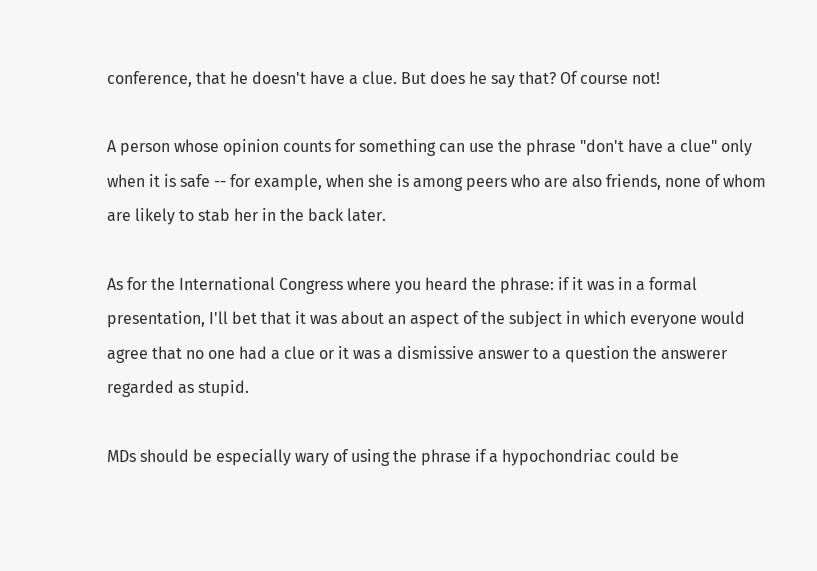conference, that he doesn't have a clue. But does he say that? Of course not!

A person whose opinion counts for something can use the phrase "don't have a clue" only when it is safe -- for example, when she is among peers who are also friends, none of whom are likely to stab her in the back later.

As for the International Congress where you heard the phrase: if it was in a formal presentation, I'll bet that it was about an aspect of the subject in which everyone would agree that no one had a clue or it was a dismissive answer to a question the answerer regarded as stupid.

MDs should be especially wary of using the phrase if a hypochondriac could be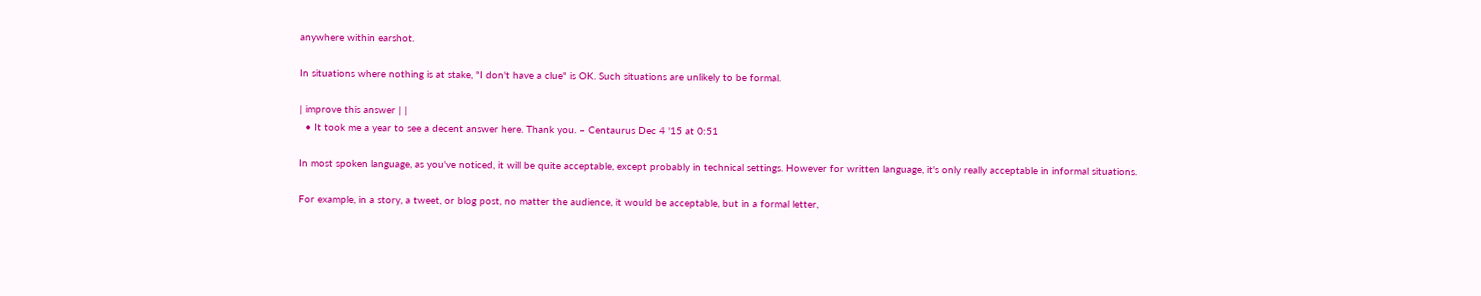anywhere within earshot.

In situations where nothing is at stake, "I don't have a clue" is OK. Such situations are unlikely to be formal.

| improve this answer | |
  • It took me a year to see a decent answer here. Thank you. – Centaurus Dec 4 '15 at 0:51

In most spoken language, as you've noticed, it will be quite acceptable, except probably in technical settings. However for written language, it's only really acceptable in informal situations.

For example, in a story, a tweet, or blog post, no matter the audience, it would be acceptable, but in a formal letter,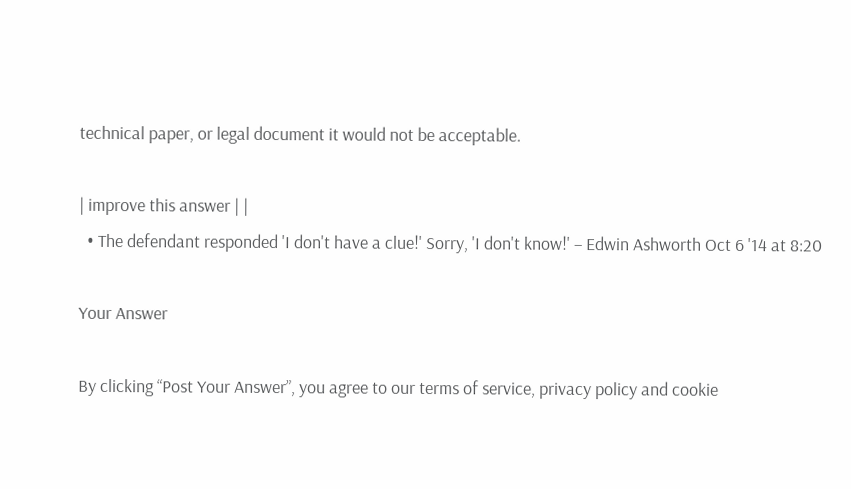technical paper, or legal document it would not be acceptable.

| improve this answer | |
  • The defendant responded 'I don't have a clue!' Sorry, 'I don't know!' – Edwin Ashworth Oct 6 '14 at 8:20

Your Answer

By clicking “Post Your Answer”, you agree to our terms of service, privacy policy and cookie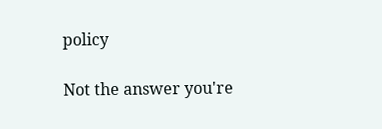policy

Not the answer you're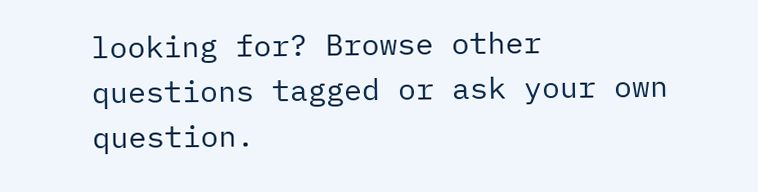looking for? Browse other questions tagged or ask your own question.